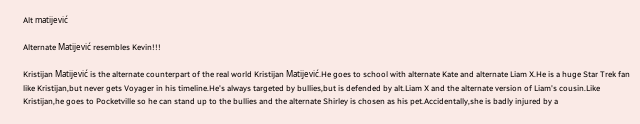Alt matijević

Alternate Matijević resembles Kevin!!!

Kristijan Matijević is the alternate counterpart of the real world Kristijan Matijević.He goes to school with alternate Kate and alternate Liam X.He is a huge Star Trek fan like Kristijan,but never gets Voyager in his timeline.He's always targeted by bullies,but is defended by alt.Liam X and the alternate version of Liam's cousin.Like Kristijan,he goes to Pocketville so he can stand up to the bullies and the alternate Shirley is chosen as his pet.Accidentally,she is badly injured by a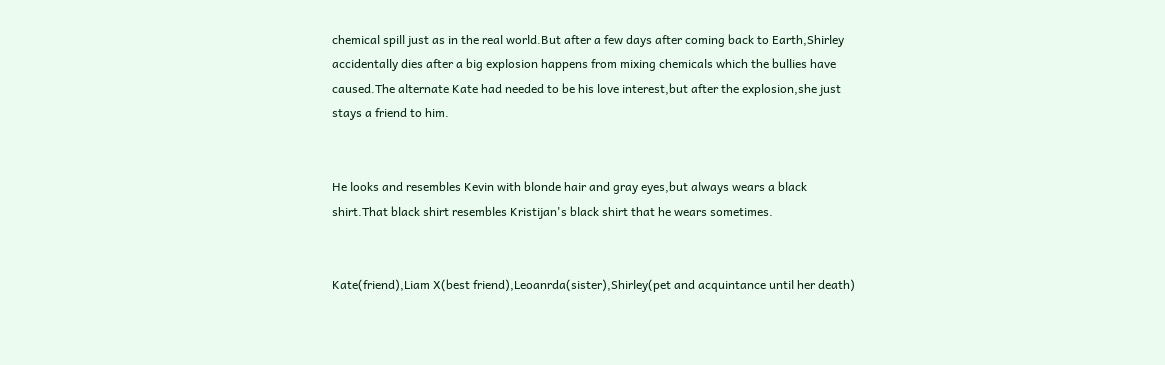chemical spill just as in the real world.But after a few days after coming back to Earth,Shirley accidentally dies after a big explosion happens from mixing chemicals which the bullies have caused.The alternate Kate had needed to be his love interest,but after the explosion,she just stays a friend to him.


He looks and resembles Kevin with blonde hair and gray eyes,but always wears a black shirt.That black shirt resembles Kristijan's black shirt that he wears sometimes.


Kate(friend),Liam X(best friend),Leoanrda(sister),Shirley(pet and acquintance until her death)